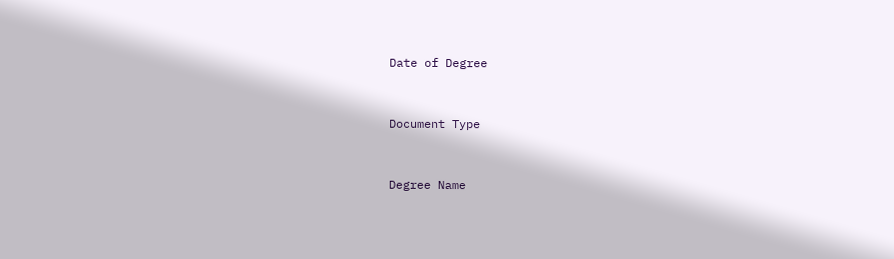Date of Degree


Document Type


Degree Name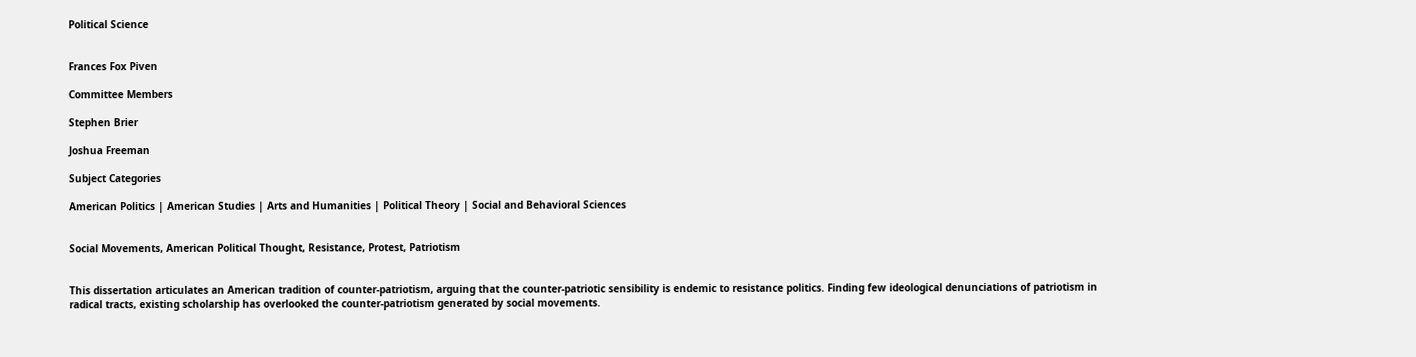Political Science


Frances Fox Piven

Committee Members

Stephen Brier

Joshua Freeman

Subject Categories

American Politics | American Studies | Arts and Humanities | Political Theory | Social and Behavioral Sciences


Social Movements, American Political Thought, Resistance, Protest, Patriotism


This dissertation articulates an American tradition of counter-patriotism, arguing that the counter-patriotic sensibility is endemic to resistance politics. Finding few ideological denunciations of patriotism in radical tracts, existing scholarship has overlooked the counter-patriotism generated by social movements.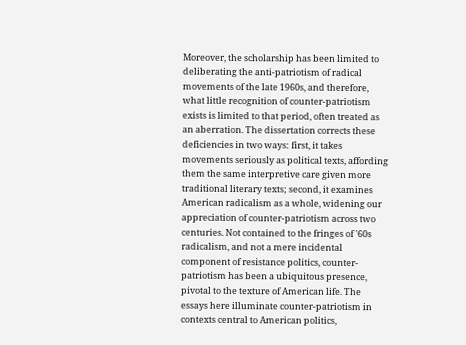Moreover, the scholarship has been limited to deliberating the anti-patriotism of radical movements of the late 1960s, and therefore, what little recognition of counter-patriotism exists is limited to that period, often treated as an aberration. The dissertation corrects these deficiencies in two ways: first, it takes movements seriously as political texts, affording them the same interpretive care given more traditional literary texts; second, it examines American radicalism as a whole, widening our appreciation of counter-patriotism across two centuries. Not contained to the fringes of '60s radicalism, and not a mere incidental component of resistance politics, counter-patriotism has been a ubiquitous presence, pivotal to the texture of American life. The essays here illuminate counter-patriotism in contexts central to American politics,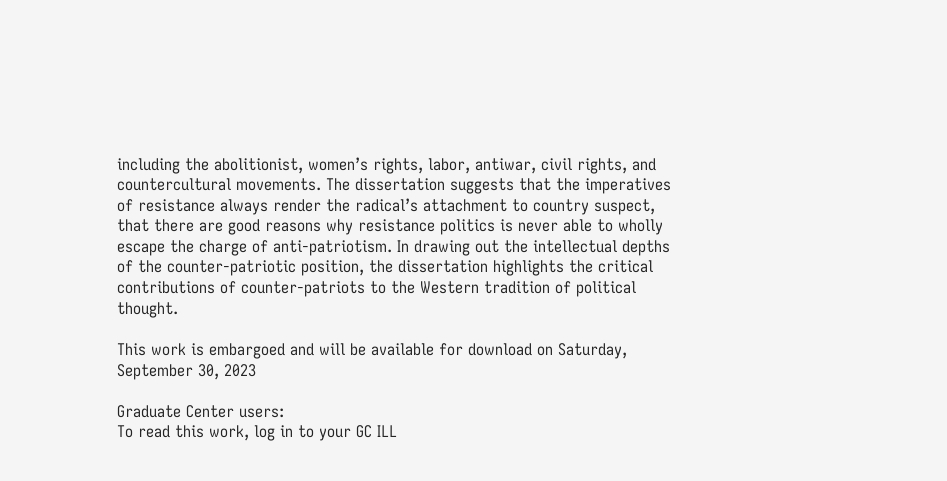including the abolitionist, women’s rights, labor, antiwar, civil rights, and countercultural movements. The dissertation suggests that the imperatives of resistance always render the radical’s attachment to country suspect, that there are good reasons why resistance politics is never able to wholly escape the charge of anti-patriotism. In drawing out the intellectual depths of the counter-patriotic position, the dissertation highlights the critical contributions of counter-patriots to the Western tradition of political thought.

This work is embargoed and will be available for download on Saturday, September 30, 2023

Graduate Center users:
To read this work, log in to your GC ILL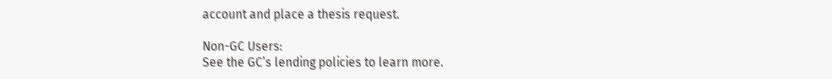account and place a thesis request.

Non-GC Users:
See the GC’s lending policies to learn more.